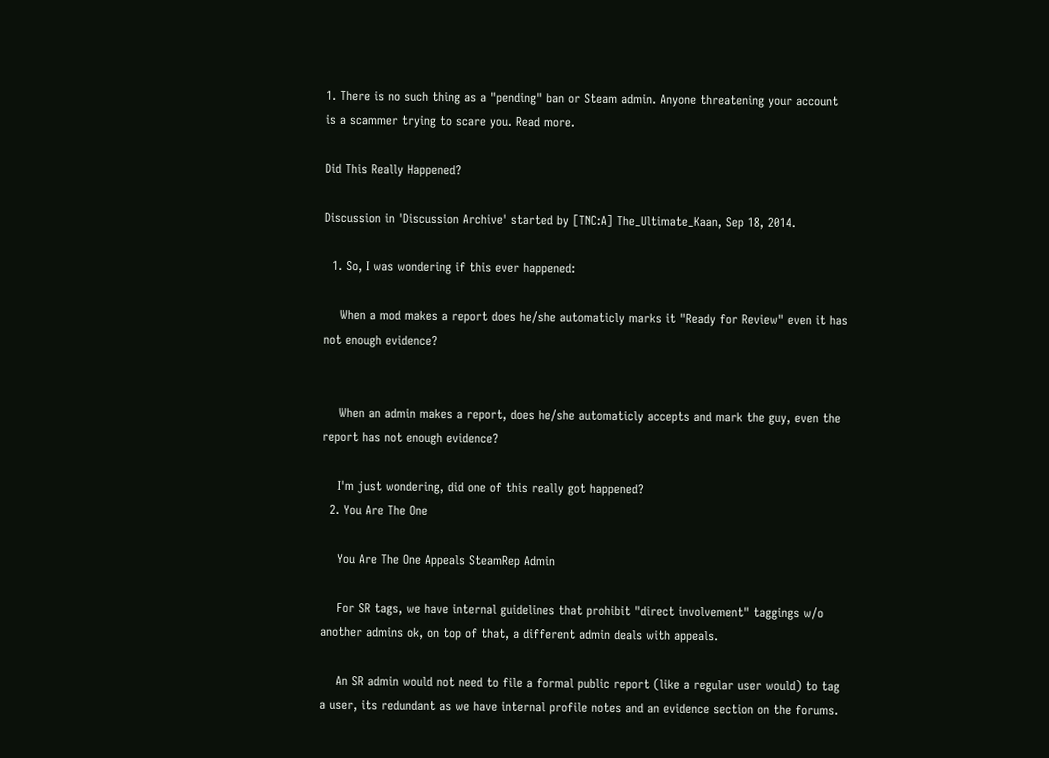1. There is no such thing as a "pending" ban or Steam admin. Anyone threatening your account is a scammer trying to scare you. Read more.

Did This Really Happened?

Discussion in 'Discussion Archive' started by [TNC:A] The_Ultimate_Kaan, Sep 18, 2014.

  1. So, I was wondering if this ever happened:

    When a mod makes a report does he/she automaticly marks it "Ready for Review" even it has not enough evidence?


    When an admin makes a report, does he/she automaticly accepts and mark the guy, even the report has not enough evidence?

    I'm just wondering, did one of this really got happened?
  2. You Are The One

    You Are The One Appeals SteamRep Admin

    For SR tags, we have internal guidelines that prohibit "direct involvement" taggings w/o another admins ok, on top of that, a different admin deals with appeals.

    An SR admin would not need to file a formal public report (like a regular user would) to tag a user, its redundant as we have internal profile notes and an evidence section on the forums.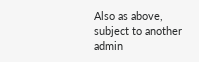Also as above, subject to another admin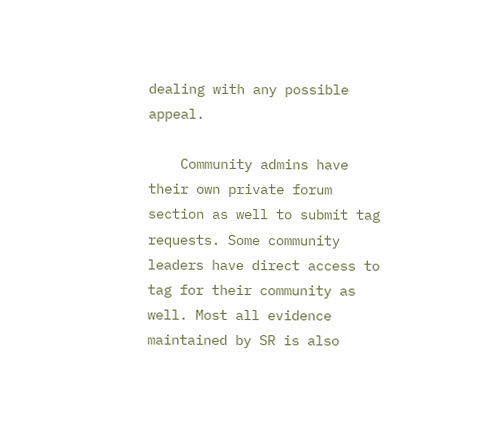dealing with any possible appeal.

    Community admins have their own private forum section as well to submit tag requests. Some community leaders have direct access to tag for their community as well. Most all evidence maintained by SR is also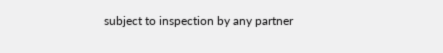subject to inspection by any partner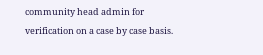community head admin for verification on a case by case basis.